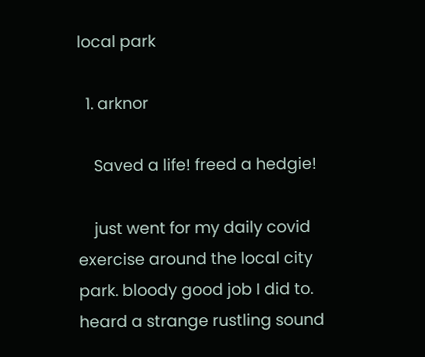local park

  1. arknor

    Saved a life! freed a hedgie!

    just went for my daily covid exercise around the local city park. bloody good job I did to. heard a strange rustling sound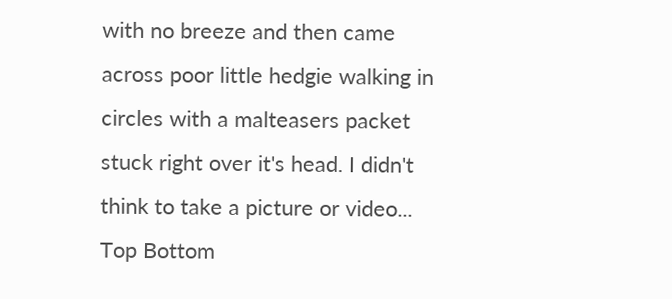with no breeze and then came across poor little hedgie walking in circles with a malteasers packet stuck right over it's head. I didn't think to take a picture or video...
Top Bottom